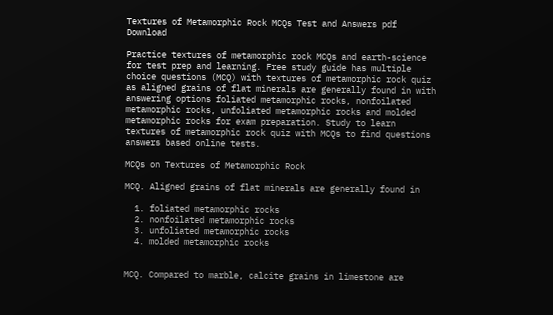Textures of Metamorphic Rock MCQs Test and Answers pdf Download

Practice textures of metamorphic rock MCQs and earth-science for test prep and learning. Free study guide has multiple choice questions (MCQ) with textures of metamorphic rock quiz as aligned grains of flat minerals are generally found in with answering options foliated metamorphic rocks, nonfoilated metamorphic rocks, unfoliated metamorphic rocks and molded metamorphic rocks for exam preparation. Study to learn textures of metamorphic rock quiz with MCQs to find questions answers based online tests.

MCQs on Textures of Metamorphic Rock

MCQ. Aligned grains of flat minerals are generally found in

  1. foliated metamorphic rocks
  2. nonfoilated metamorphic rocks
  3. unfoliated metamorphic rocks
  4. molded metamorphic rocks


MCQ. Compared to marble, calcite grains in limestone are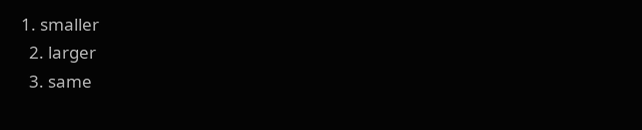1. smaller
  2. larger
  3. same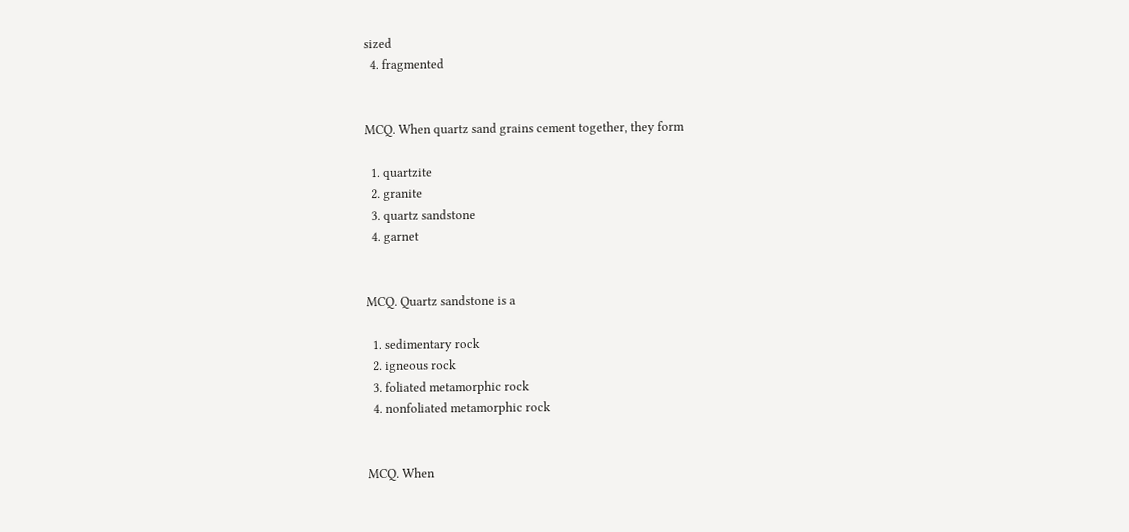sized
  4. fragmented


MCQ. When quartz sand grains cement together, they form

  1. quartzite
  2. granite
  3. quartz sandstone
  4. garnet


MCQ. Quartz sandstone is a

  1. sedimentary rock
  2. igneous rock
  3. foliated metamorphic rock
  4. nonfoliated metamorphic rock


MCQ. When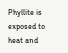Phyllite is exposed to heat and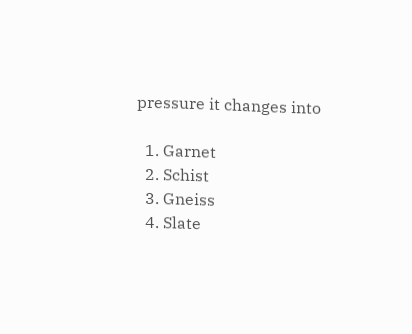pressure it changes into

  1. Garnet
  2. Schist
  3. Gneiss
  4. Slate